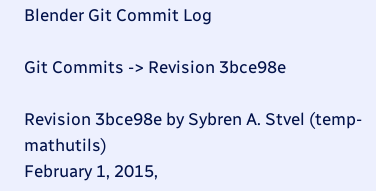Blender Git Commit Log

Git Commits -> Revision 3bce98e

Revision 3bce98e by Sybren A. Stvel (temp-mathutils)
February 1, 2015,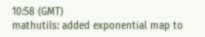10:58 (GMT)
mathutils: added exponential map to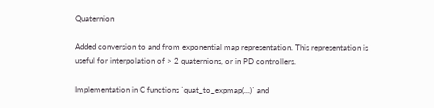Quaternion

Added conversion to and from exponential map representation. This representation is useful for interpolation of > 2 quaternions, or in PD controllers.

Implementation in C functions `quat_to_expmap(...)` and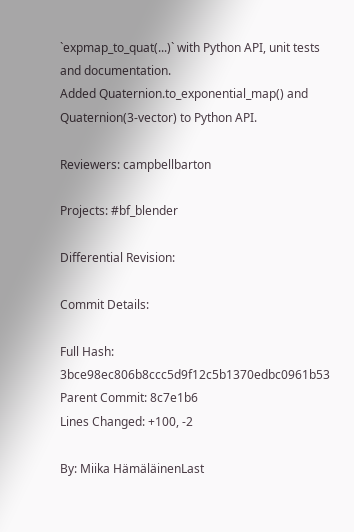`expmap_to_quat(...)` with Python API, unit tests and documentation.
Added Quaternion.to_exponential_map() and Quaternion(3-vector) to Python API.

Reviewers: campbellbarton

Projects: #bf_blender

Differential Revision:

Commit Details:

Full Hash: 3bce98ec806b8ccc5d9f12c5b1370edbc0961b53
Parent Commit: 8c7e1b6
Lines Changed: +100, -2

By: Miika HämäläinenLast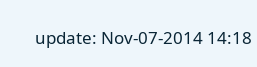update: Nov-07-2014 14:18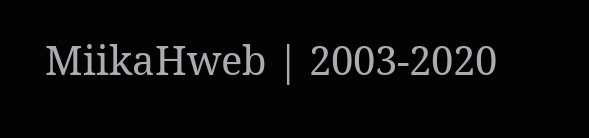MiikaHweb | 2003-2020